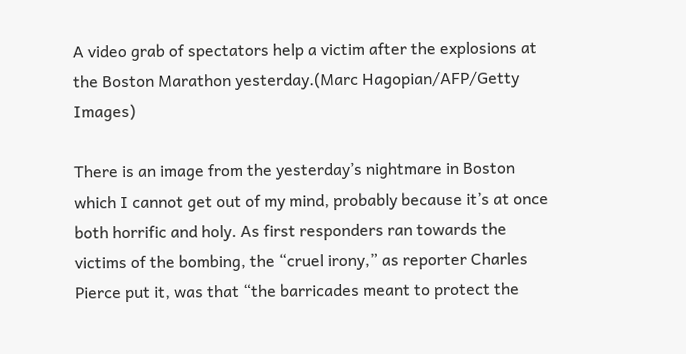A video grab of spectators help a victim after the explosions at the Boston Marathon yesterday.(Marc Hagopian/AFP/Getty Images)

There is an image from the yesterday’s nightmare in Boston which I cannot get out of my mind, probably because it’s at once both horrific and holy. As first responders ran towards the victims of the bombing, the “cruel irony,” as reporter Charles Pierce put it, was that “the barricades meant to protect the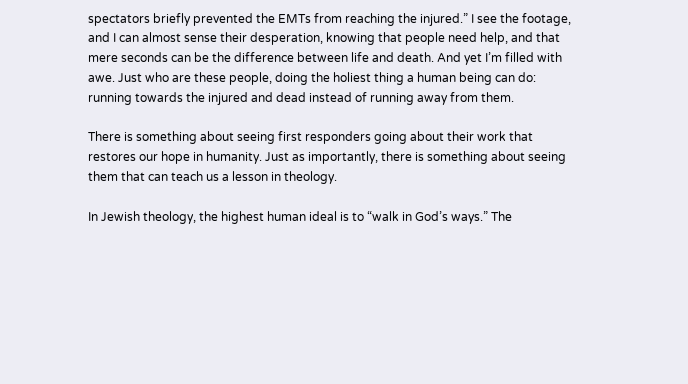spectators briefly prevented the EMTs from reaching the injured.” I see the footage, and I can almost sense their desperation, knowing that people need help, and that mere seconds can be the difference between life and death. And yet I’m filled with awe. Just who are these people, doing the holiest thing a human being can do: running towards the injured and dead instead of running away from them.

There is something about seeing first responders going about their work that restores our hope in humanity. Just as importantly, there is something about seeing them that can teach us a lesson in theology.

In Jewish theology, the highest human ideal is to “walk in God’s ways.” The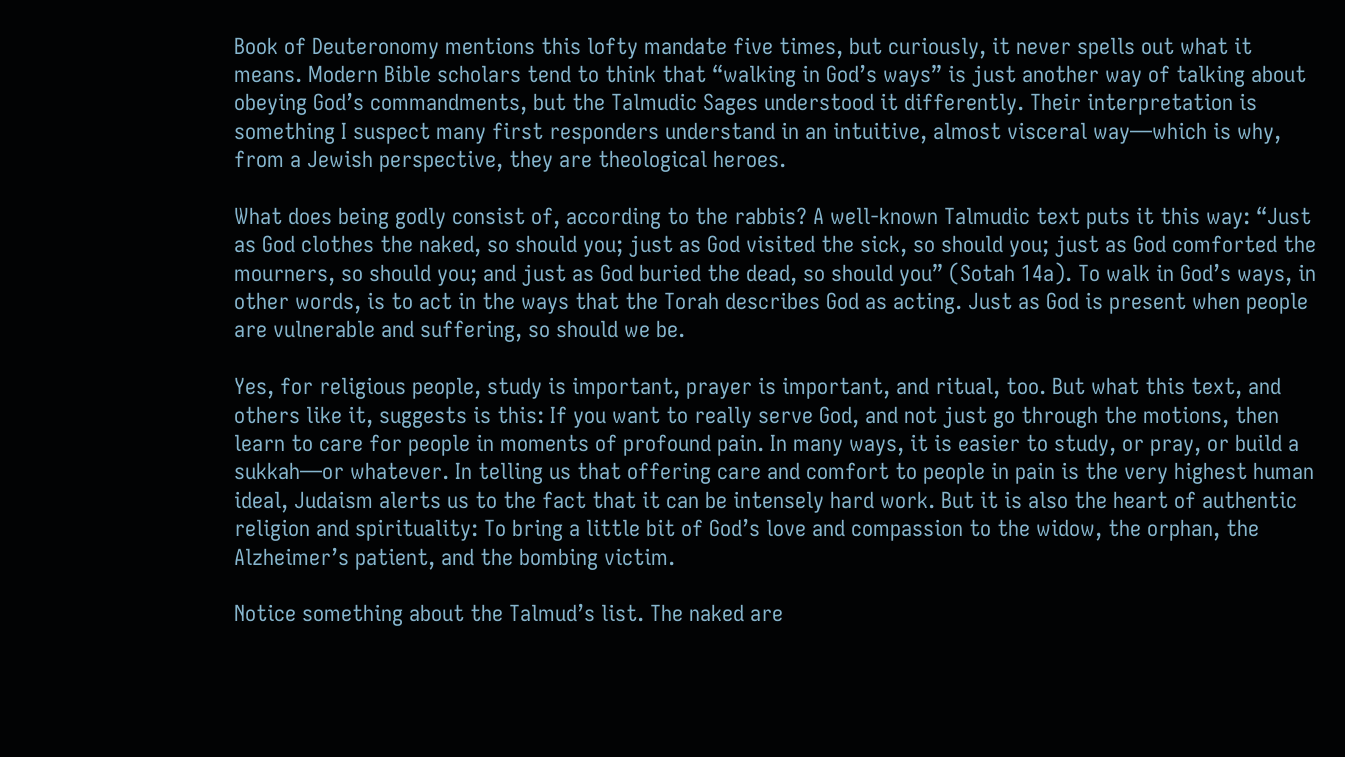Book of Deuteronomy mentions this lofty mandate five times, but curiously, it never spells out what it means. Modern Bible scholars tend to think that “walking in God’s ways” is just another way of talking about obeying God’s commandments, but the Talmudic Sages understood it differently. Their interpretation is something I suspect many first responders understand in an intuitive, almost visceral way—which is why, from a Jewish perspective, they are theological heroes.

What does being godly consist of, according to the rabbis? A well-known Talmudic text puts it this way: “Just as God clothes the naked, so should you; just as God visited the sick, so should you; just as God comforted the mourners, so should you; and just as God buried the dead, so should you” (Sotah 14a). To walk in God’s ways, in other words, is to act in the ways that the Torah describes God as acting. Just as God is present when people are vulnerable and suffering, so should we be.

Yes, for religious people, study is important, prayer is important, and ritual, too. But what this text, and others like it, suggests is this: If you want to really serve God, and not just go through the motions, then learn to care for people in moments of profound pain. In many ways, it is easier to study, or pray, or build a sukkah—or whatever. In telling us that offering care and comfort to people in pain is the very highest human ideal, Judaism alerts us to the fact that it can be intensely hard work. But it is also the heart of authentic religion and spirituality: To bring a little bit of God’s love and compassion to the widow, the orphan, the Alzheimer’s patient, and the bombing victim.

Notice something about the Talmud’s list. The naked are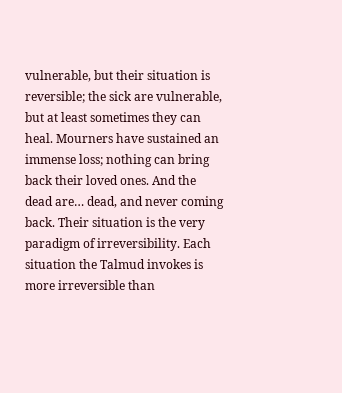vulnerable, but their situation is reversible; the sick are vulnerable, but at least sometimes they can heal. Mourners have sustained an immense loss; nothing can bring back their loved ones. And the dead are… dead, and never coming back. Their situation is the very paradigm of irreversibility. Each situation the Talmud invokes is more irreversible than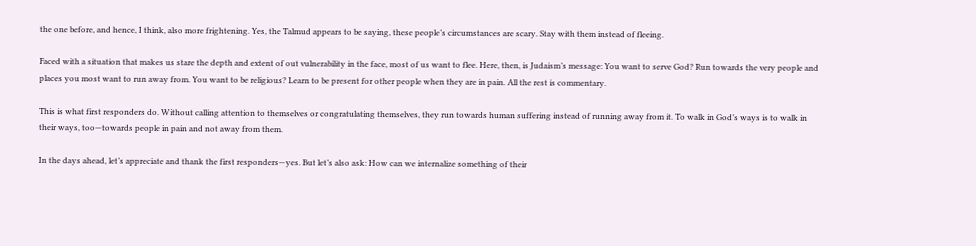the one before, and hence, I think, also more frightening. Yes, the Talmud appears to be saying, these people’s circumstances are scary. Stay with them instead of fleeing.

Faced with a situation that makes us stare the depth and extent of out vulnerability in the face, most of us want to flee. Here, then, is Judaism’s message: You want to serve God? Run towards the very people and places you most want to run away from. You want to be religious? Learn to be present for other people when they are in pain. All the rest is commentary.

This is what first responders do. Without calling attention to themselves or congratulating themselves, they run towards human suffering instead of running away from it. To walk in God’s ways is to walk in their ways, too—towards people in pain and not away from them.

In the days ahead, let’s appreciate and thank the first responders—yes. But let’s also ask: How can we internalize something of their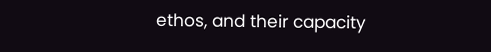ethos, and their capacity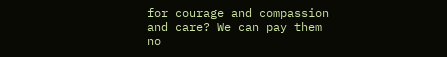for courage and compassion and care? We can pay them no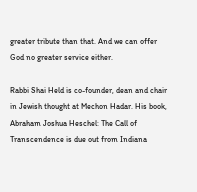greater tribute than that. And we can offer God no greater service either.

Rabbi Shai Held is co-founder, dean and chair in Jewish thought at Mechon Hadar. His book, Abraham Joshua Heschel: The Call of Transcendence is due out from Indiana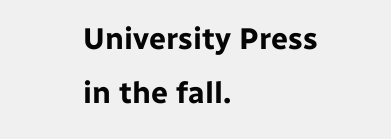University Press in the fall.